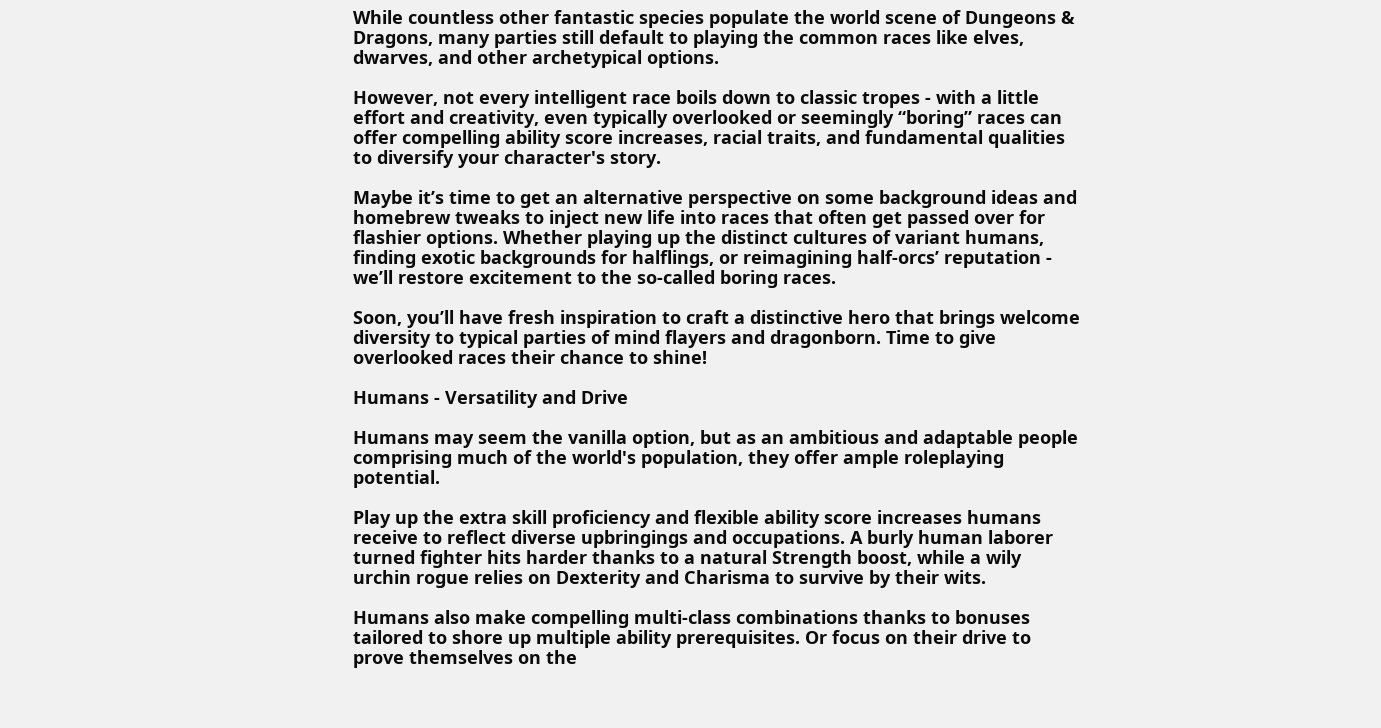While countless other fantastic species populate the world scene of Dungeons & Dragons, many parties still default to playing the common races like elves, dwarves, and other archetypical options.

However, not every intelligent race boils down to classic tropes - with a little effort and creativity, even typically overlooked or seemingly “boring” races can offer compelling ability score increases, racial traits, and fundamental qualities to diversify your character's story.

Maybe it’s time to get an alternative perspective on some background ideas and homebrew tweaks to inject new life into races that often get passed over for flashier options. Whether playing up the distinct cultures of variant humans, finding exotic backgrounds for halflings, or reimagining half-orcs’ reputation - we’ll restore excitement to the so-called boring races.

Soon, you’ll have fresh inspiration to craft a distinctive hero that brings welcome diversity to typical parties of mind flayers and dragonborn. Time to give overlooked races their chance to shine!

Humans - Versatility and Drive

Humans may seem the vanilla option, but as an ambitious and adaptable people comprising much of the world's population, they offer ample roleplaying potential.

Play up the extra skill proficiency and flexible ability score increases humans receive to reflect diverse upbringings and occupations. A burly human laborer turned fighter hits harder thanks to a natural Strength boost, while a wily urchin rogue relies on Dexterity and Charisma to survive by their wits.

Humans also make compelling multi-class combinations thanks to bonuses tailored to shore up multiple ability prerequisites. Or focus on their drive to prove themselves on the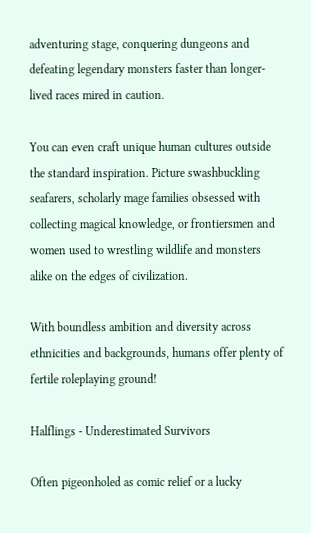adventuring stage, conquering dungeons and defeating legendary monsters faster than longer-lived races mired in caution.

You can even craft unique human cultures outside the standard inspiration. Picture swashbuckling seafarers, scholarly mage families obsessed with collecting magical knowledge, or frontiersmen and women used to wrestling wildlife and monsters alike on the edges of civilization.

With boundless ambition and diversity across ethnicities and backgrounds, humans offer plenty of fertile roleplaying ground!

Halflings - Underestimated Survivors

Often pigeonholed as comic relief or a lucky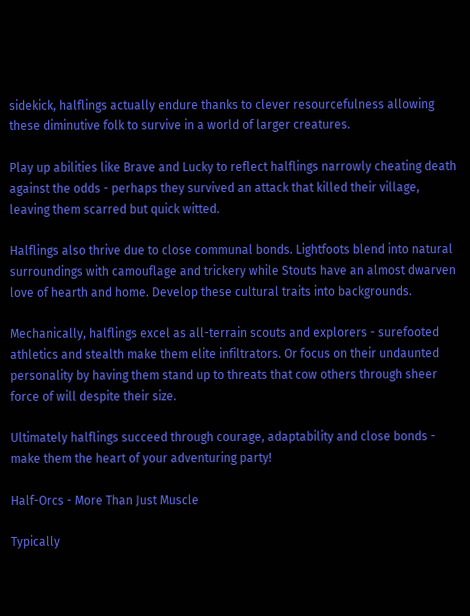sidekick, halflings actually endure thanks to clever resourcefulness allowing these diminutive folk to survive in a world of larger creatures.

Play up abilities like Brave and Lucky to reflect halflings narrowly cheating death against the odds - perhaps they survived an attack that killed their village, leaving them scarred but quick witted.

Halflings also thrive due to close communal bonds. Lightfoots blend into natural surroundings with camouflage and trickery while Stouts have an almost dwarven love of hearth and home. Develop these cultural traits into backgrounds.

Mechanically, halflings excel as all-terrain scouts and explorers - surefooted athletics and stealth make them elite infiltrators. Or focus on their undaunted personality by having them stand up to threats that cow others through sheer force of will despite their size.

Ultimately halflings succeed through courage, adaptability and close bonds - make them the heart of your adventuring party!

Half-Orcs - More Than Just Muscle

Typically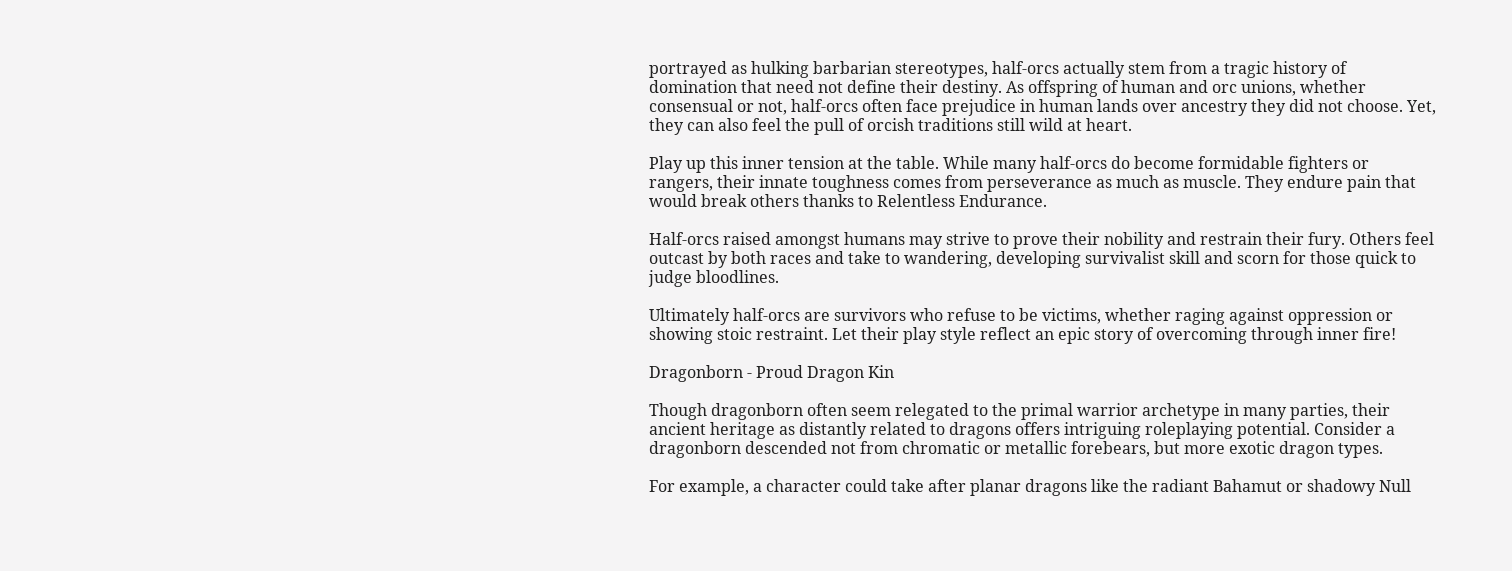portrayed as hulking barbarian stereotypes, half-orcs actually stem from a tragic history of domination that need not define their destiny. As offspring of human and orc unions, whether consensual or not, half-orcs often face prejudice in human lands over ancestry they did not choose. Yet, they can also feel the pull of orcish traditions still wild at heart.

Play up this inner tension at the table. While many half-orcs do become formidable fighters or rangers, their innate toughness comes from perseverance as much as muscle. They endure pain that would break others thanks to Relentless Endurance.

Half-orcs raised amongst humans may strive to prove their nobility and restrain their fury. Others feel outcast by both races and take to wandering, developing survivalist skill and scorn for those quick to judge bloodlines.

Ultimately half-orcs are survivors who refuse to be victims, whether raging against oppression or showing stoic restraint. Let their play style reflect an epic story of overcoming through inner fire!

Dragonborn - Proud Dragon Kin

Though dragonborn often seem relegated to the primal warrior archetype in many parties, their ancient heritage as distantly related to dragons offers intriguing roleplaying potential. Consider a dragonborn descended not from chromatic or metallic forebears, but more exotic dragon types.

For example, a character could take after planar dragons like the radiant Bahamut or shadowy Null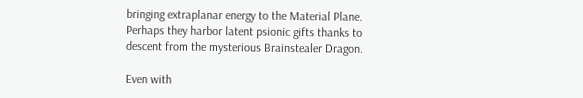bringing extraplanar energy to the Material Plane. Perhaps they harbor latent psionic gifts thanks to descent from the mysterious Brainstealer Dragon.

Even with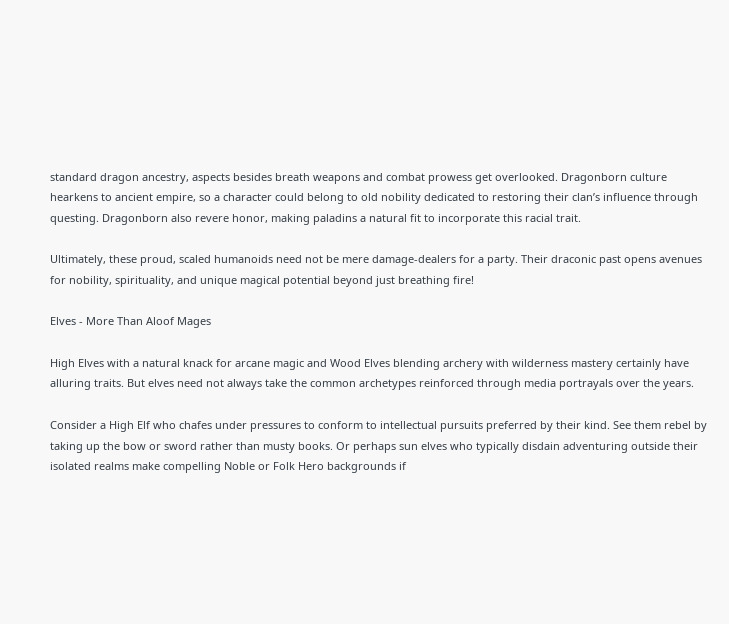standard dragon ancestry, aspects besides breath weapons and combat prowess get overlooked. Dragonborn culture hearkens to ancient empire, so a character could belong to old nobility dedicated to restoring their clan’s influence through questing. Dragonborn also revere honor, making paladins a natural fit to incorporate this racial trait.

Ultimately, these proud, scaled humanoids need not be mere damage-dealers for a party. Their draconic past opens avenues for nobility, spirituality, and unique magical potential beyond just breathing fire!

Elves - More Than Aloof Mages

High Elves with a natural knack for arcane magic and Wood Elves blending archery with wilderness mastery certainly have alluring traits. But elves need not always take the common archetypes reinforced through media portrayals over the years.

Consider a High Elf who chafes under pressures to conform to intellectual pursuits preferred by their kind. See them rebel by taking up the bow or sword rather than musty books. Or perhaps sun elves who typically disdain adventuring outside their isolated realms make compelling Noble or Folk Hero backgrounds if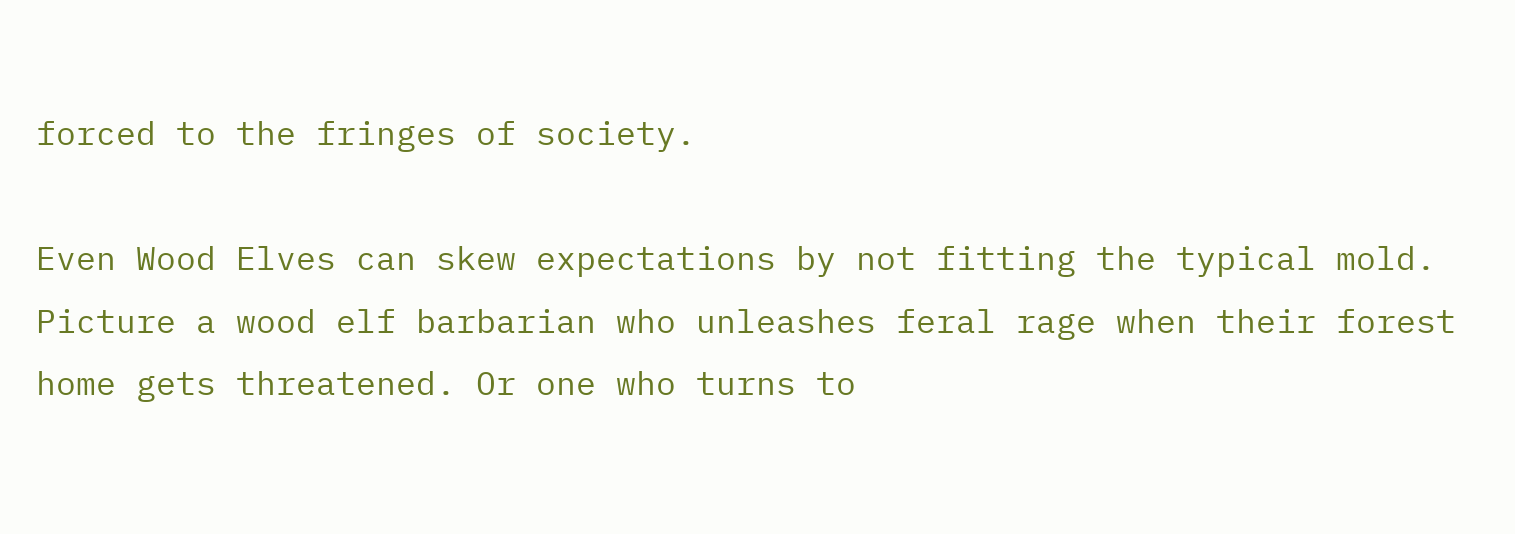forced to the fringes of society.

Even Wood Elves can skew expectations by not fitting the typical mold. Picture a wood elf barbarian who unleashes feral rage when their forest home gets threatened. Or one who turns to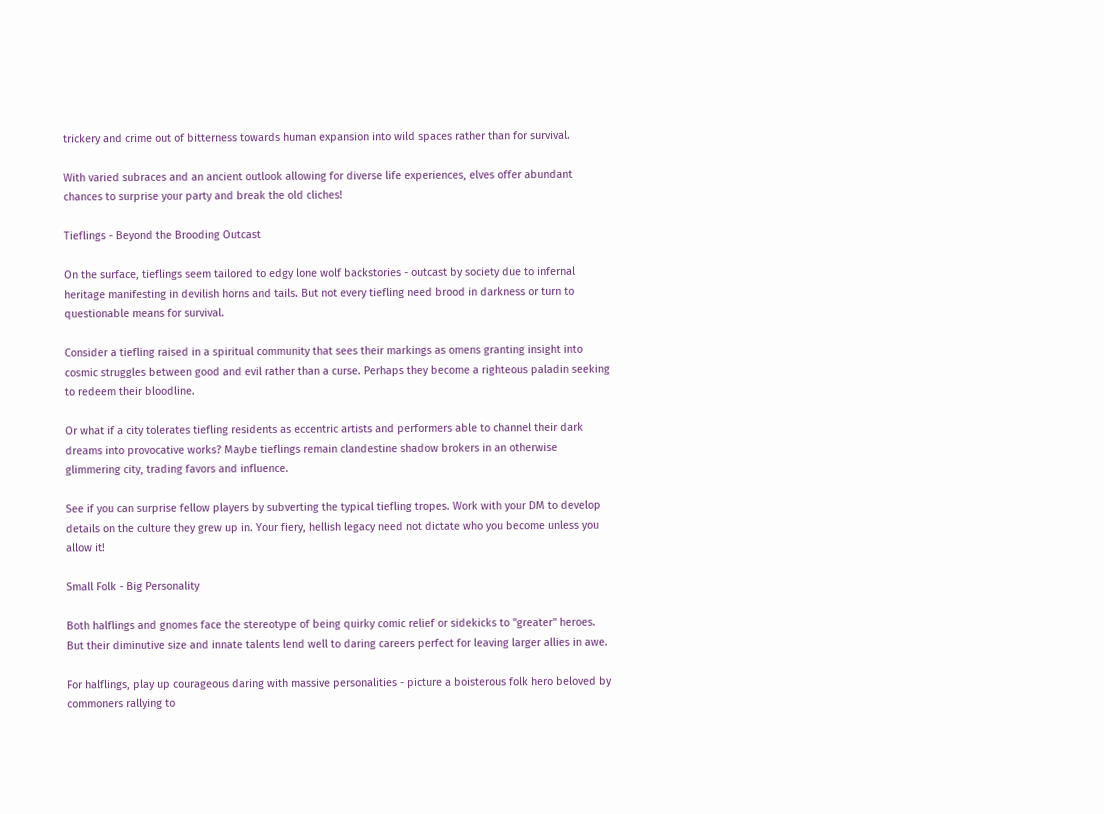trickery and crime out of bitterness towards human expansion into wild spaces rather than for survival.

With varied subraces and an ancient outlook allowing for diverse life experiences, elves offer abundant chances to surprise your party and break the old cliches!

Tieflings - Beyond the Brooding Outcast

On the surface, tieflings seem tailored to edgy lone wolf backstories - outcast by society due to infernal heritage manifesting in devilish horns and tails. But not every tiefling need brood in darkness or turn to questionable means for survival.

Consider a tiefling raised in a spiritual community that sees their markings as omens granting insight into cosmic struggles between good and evil rather than a curse. Perhaps they become a righteous paladin seeking to redeem their bloodline.

Or what if a city tolerates tiefling residents as eccentric artists and performers able to channel their dark dreams into provocative works? Maybe tieflings remain clandestine shadow brokers in an otherwise glimmering city, trading favors and influence.

See if you can surprise fellow players by subverting the typical tiefling tropes. Work with your DM to develop details on the culture they grew up in. Your fiery, hellish legacy need not dictate who you become unless you allow it!

Small Folk - Big Personality

Both halflings and gnomes face the stereotype of being quirky comic relief or sidekicks to "greater" heroes. But their diminutive size and innate talents lend well to daring careers perfect for leaving larger allies in awe.

For halflings, play up courageous daring with massive personalities - picture a boisterous folk hero beloved by commoners rallying to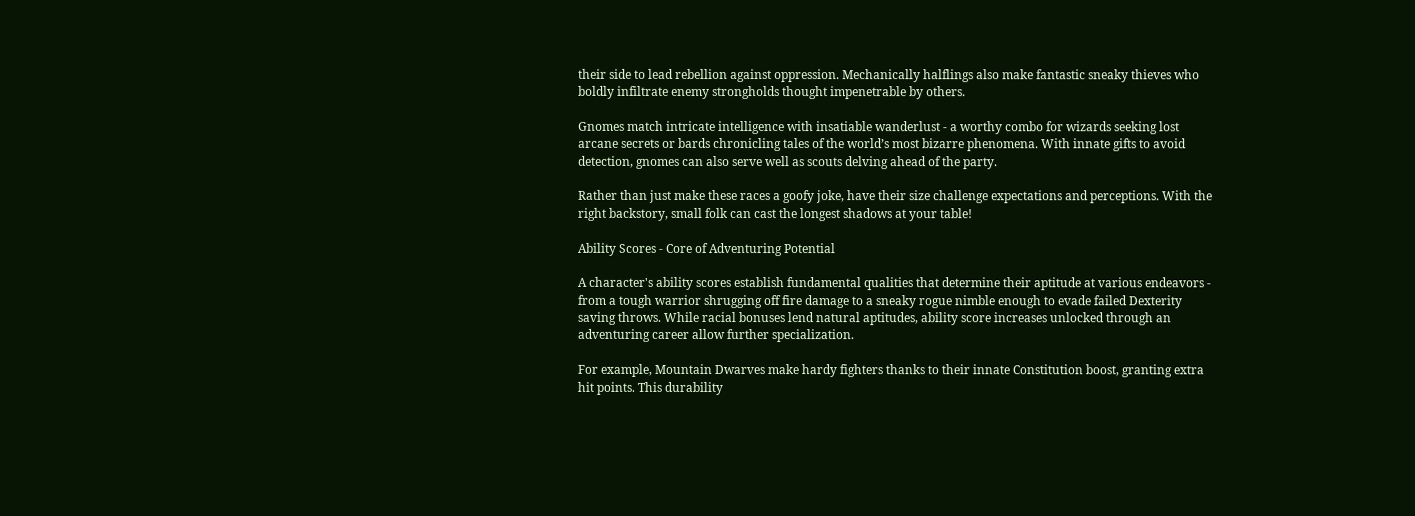their side to lead rebellion against oppression. Mechanically halflings also make fantastic sneaky thieves who boldly infiltrate enemy strongholds thought impenetrable by others.

Gnomes match intricate intelligence with insatiable wanderlust - a worthy combo for wizards seeking lost arcane secrets or bards chronicling tales of the world’s most bizarre phenomena. With innate gifts to avoid detection, gnomes can also serve well as scouts delving ahead of the party.

Rather than just make these races a goofy joke, have their size challenge expectations and perceptions. With the right backstory, small folk can cast the longest shadows at your table!

Ability Scores - Core of Adventuring Potential

A character's ability scores establish fundamental qualities that determine their aptitude at various endeavors - from a tough warrior shrugging off fire damage to a sneaky rogue nimble enough to evade failed Dexterity saving throws. While racial bonuses lend natural aptitudes, ability score increases unlocked through an adventuring career allow further specialization.

For example, Mountain Dwarves make hardy fighters thanks to their innate Constitution boost, granting extra hit points. This durability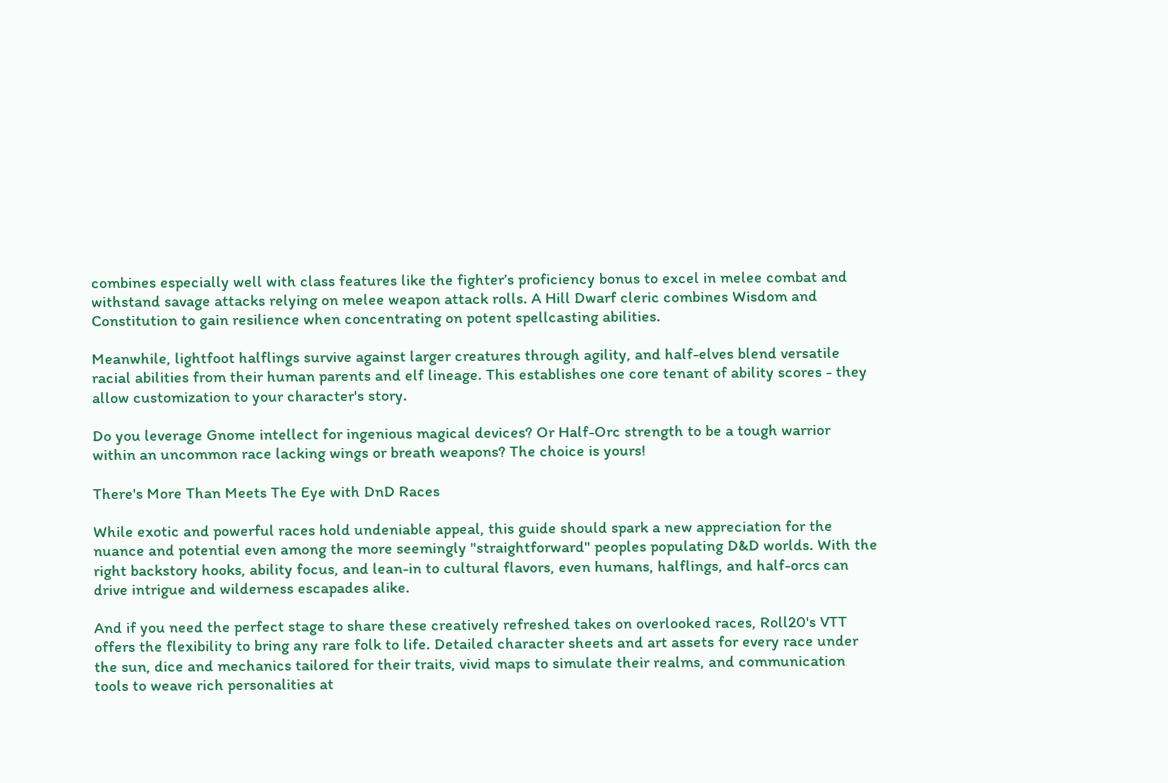combines especially well with class features like the fighter’s proficiency bonus to excel in melee combat and withstand savage attacks relying on melee weapon attack rolls. A Hill Dwarf cleric combines Wisdom and Constitution to gain resilience when concentrating on potent spellcasting abilities.

Meanwhile, lightfoot halflings survive against larger creatures through agility, and half-elves blend versatile racial abilities from their human parents and elf lineage. This establishes one core tenant of ability scores - they allow customization to your character's story.

Do you leverage Gnome intellect for ingenious magical devices? Or Half-Orc strength to be a tough warrior within an uncommon race lacking wings or breath weapons? The choice is yours!

There's More Than Meets The Eye with DnD Races

While exotic and powerful races hold undeniable appeal, this guide should spark a new appreciation for the nuance and potential even among the more seemingly "straightforward" peoples populating D&D worlds. With the right backstory hooks, ability focus, and lean-in to cultural flavors, even humans, halflings, and half-orcs can drive intrigue and wilderness escapades alike.

And if you need the perfect stage to share these creatively refreshed takes on overlooked races, Roll20's VTT offers the flexibility to bring any rare folk to life. Detailed character sheets and art assets for every race under the sun, dice and mechanics tailored for their traits, vivid maps to simulate their realms, and communication tools to weave rich personalities at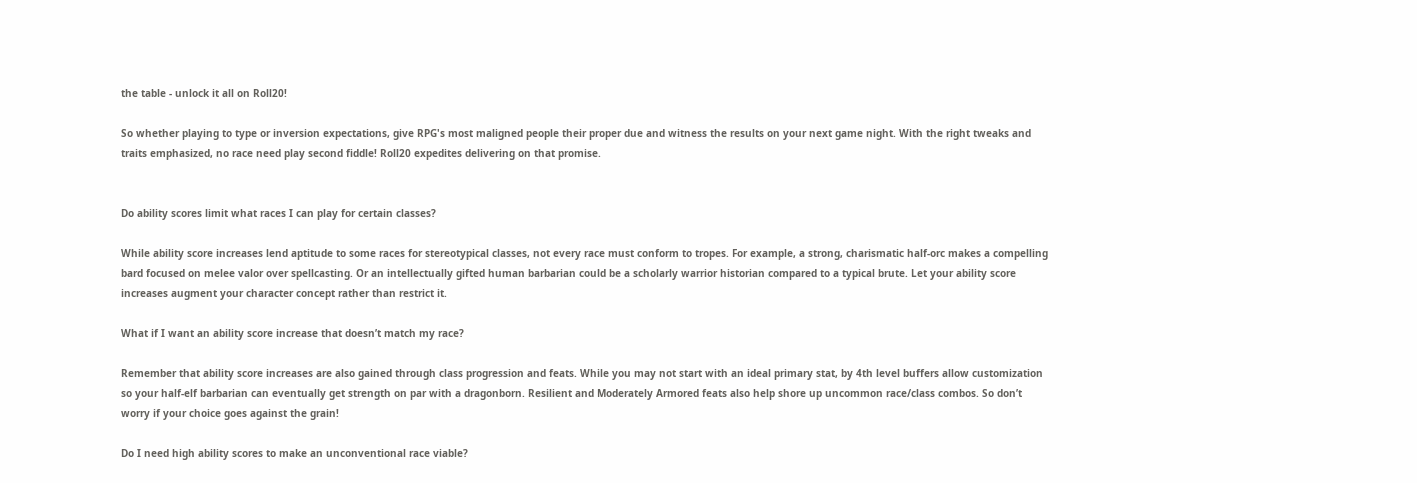the table - unlock it all on Roll20!

So whether playing to type or inversion expectations, give RPG's most maligned people their proper due and witness the results on your next game night. With the right tweaks and traits emphasized, no race need play second fiddle! Roll20 expedites delivering on that promise.


Do ability scores limit what races I can play for certain classes?

While ability score increases lend aptitude to some races for stereotypical classes, not every race must conform to tropes. For example, a strong, charismatic half-orc makes a compelling bard focused on melee valor over spellcasting. Or an intellectually gifted human barbarian could be a scholarly warrior historian compared to a typical brute. Let your ability score increases augment your character concept rather than restrict it.

What if I want an ability score increase that doesn’t match my race?

Remember that ability score increases are also gained through class progression and feats. While you may not start with an ideal primary stat, by 4th level buffers allow customization so your half-elf barbarian can eventually get strength on par with a dragonborn. Resilient and Moderately Armored feats also help shore up uncommon race/class combos. So don’t worry if your choice goes against the grain!

Do I need high ability scores to make an unconventional race viable?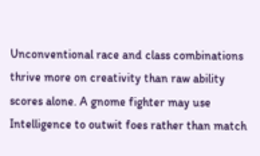Unconventional race and class combinations thrive more on creativity than raw ability scores alone. A gnome fighter may use Intelligence to outwit foes rather than match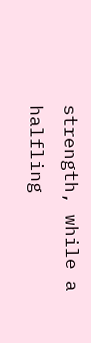strength, while a halfling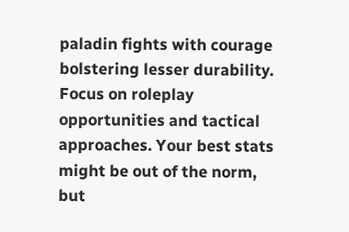paladin fights with courage bolstering lesser durability. Focus on roleplay opportunities and tactical approaches. Your best stats might be out of the norm, but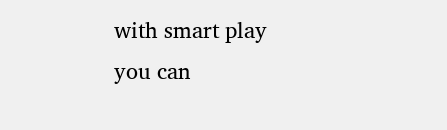with smart play you can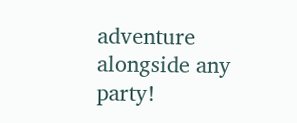adventure alongside any party!